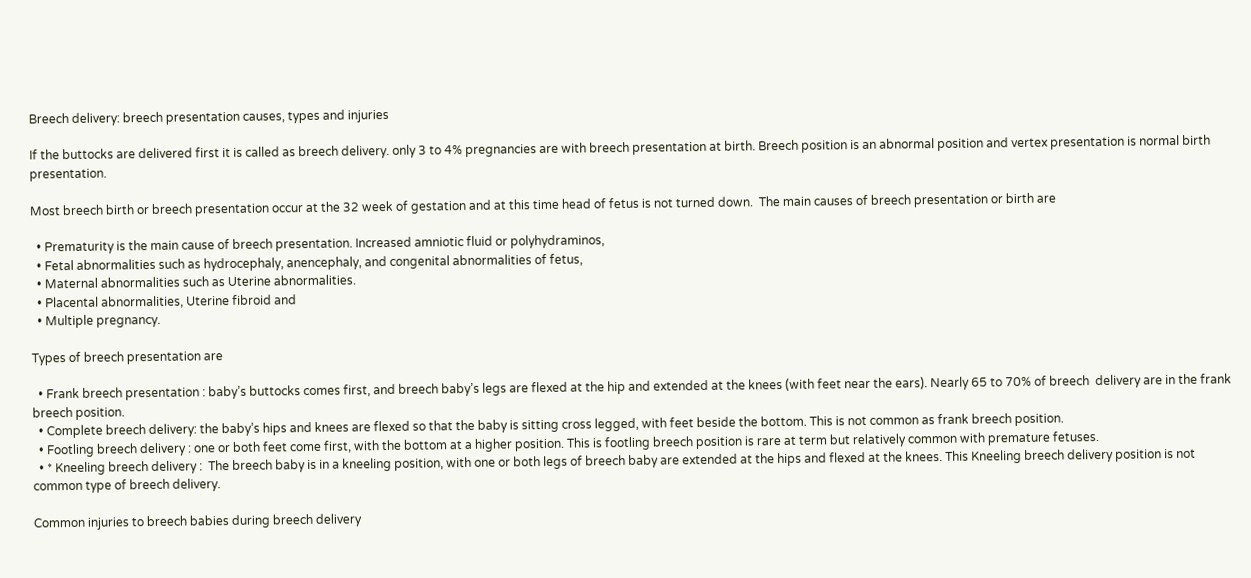Breech delivery: breech presentation causes, types and injuries

If the buttocks are delivered first it is called as breech delivery. only 3 to 4% pregnancies are with breech presentation at birth. Breech position is an abnormal position and vertex presentation is normal birth presentation.

Most breech birth or breech presentation occur at the 32 week of gestation and at this time head of fetus is not turned down.  The main causes of breech presentation or birth are

  • Prematurity is the main cause of breech presentation. Increased amniotic fluid or polyhydraminos,
  • Fetal abnormalities such as hydrocephaly, anencephaly, and congenital abnormalities of fetus,
  • Maternal abnormalities such as Uterine abnormalities.
  • Placental abnormalities, Uterine fibroid and
  • Multiple pregnancy.

Types of breech presentation are

  • Frank breech presentation : baby’s buttocks comes first, and breech baby’s legs are flexed at the hip and extended at the knees (with feet near the ears). Nearly 65 to 70% of breech  delivery are in the frank breech position.
  • Complete breech delivery: the baby’s hips and knees are flexed so that the baby is sitting cross legged, with feet beside the bottom. This is not common as frank breech position.
  • Footling breech delivery : one or both feet come first, with the bottom at a higher position. This is footling breech position is rare at term but relatively common with premature fetuses.
  • * Kneeling breech delivery :  The breech baby is in a kneeling position, with one or both legs of breech baby are extended at the hips and flexed at the knees. This Kneeling breech delivery position is not common type of breech delivery.

Common injuries to breech babies during breech delivery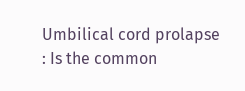Umbilical cord prolapse : Is the common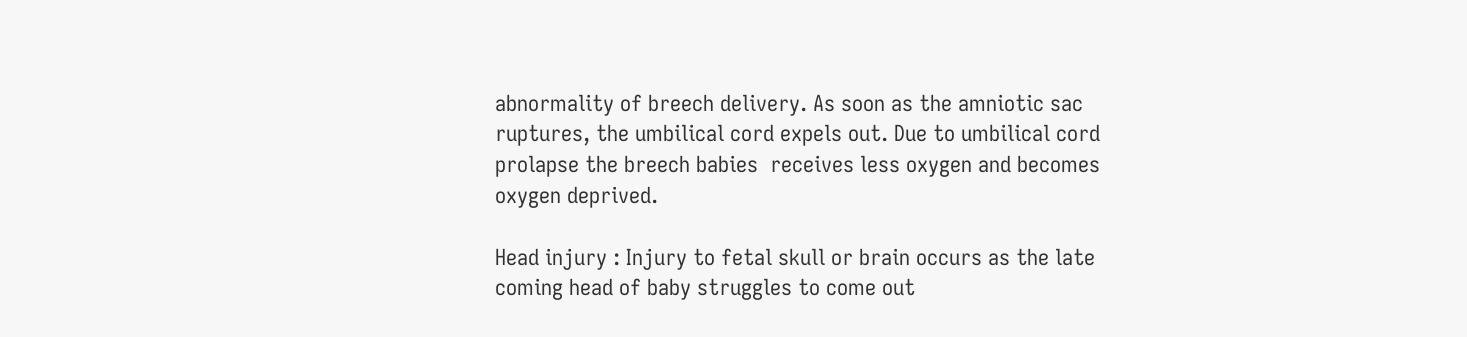abnormality of breech delivery. As soon as the amniotic sac ruptures, the umbilical cord expels out. Due to umbilical cord prolapse the breech babies  receives less oxygen and becomes oxygen deprived.

Head injury : Injury to fetal skull or brain occurs as the late coming head of baby struggles to come out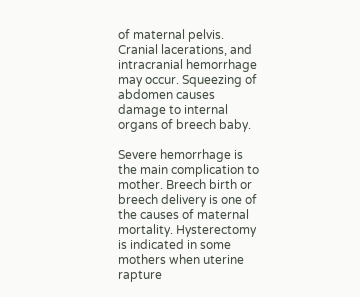of maternal pelvis. Cranial lacerations, and intracranial hemorrhage may occur. Squeezing of abdomen causes damage to internal organs of breech baby.

Severe hemorrhage is the main complication to mother. Breech birth or breech delivery is one of the causes of maternal mortality. Hysterectomy is indicated in some mothers when uterine rapture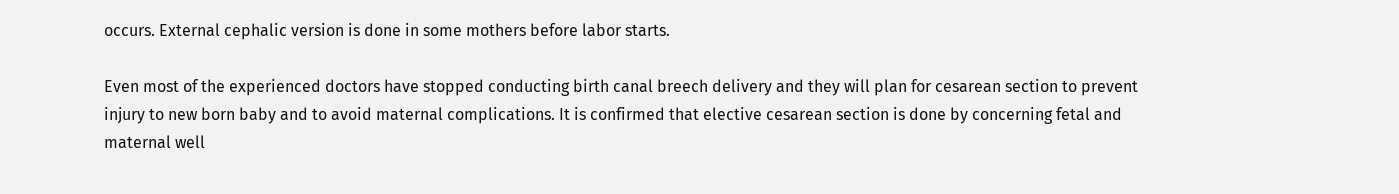occurs. External cephalic version is done in some mothers before labor starts.

Even most of the experienced doctors have stopped conducting birth canal breech delivery and they will plan for cesarean section to prevent injury to new born baby and to avoid maternal complications. It is confirmed that elective cesarean section is done by concerning fetal and maternal well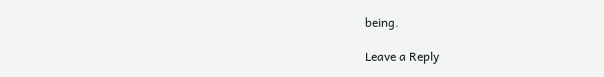being.

Leave a Reply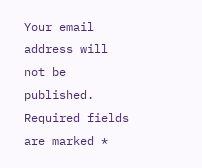Your email address will not be published. Required fields are marked *